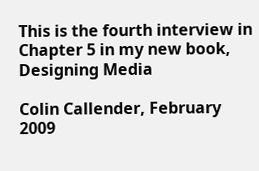This is the fourth interview in Chapter 5 in my new book, Designing Media

Colin Callender, February 2009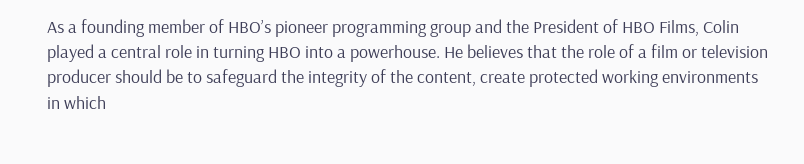As a founding member of HBO’s pioneer programming group and the President of HBO Films, Colin played a central role in turning HBO into a powerhouse. He believes that the role of a film or television producer should be to safeguard the integrity of the content, create protected working environments in which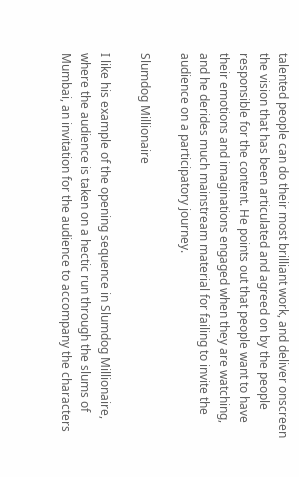talented people can do their most brilliant work, and deliver onscreen the vision that has been articulated and agreed on by the people responsible for the content. He points out that people want to have their emotions and imaginations engaged when they are watching, and he derides much mainstream material for failing to invite the audience on a participatory journey.

Slumdog Millionaire

I like his example of the opening sequence in Slumdog Millionaire, where the audience is taken on a hectic run through the slums of Mumbai, an invitation for the audience to accompany the characters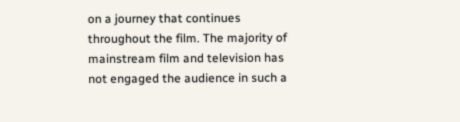on a journey that continues throughout the film. The majority of mainstream film and television has not engaged the audience in such a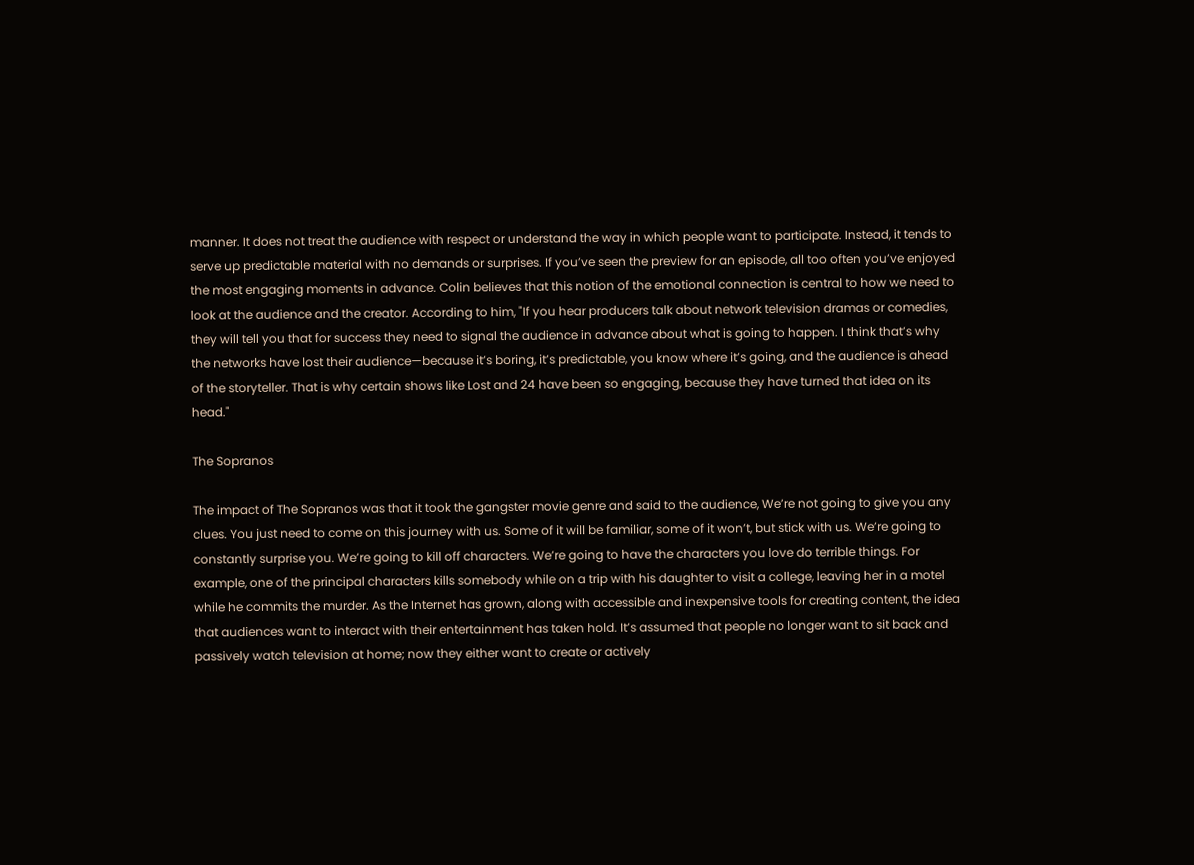manner. It does not treat the audience with respect or understand the way in which people want to participate. Instead, it tends to serve up predictable material with no demands or surprises. If you’ve seen the preview for an episode, all too often you’ve enjoyed the most engaging moments in advance. Colin believes that this notion of the emotional connection is central to how we need to look at the audience and the creator. According to him, "If you hear producers talk about network television dramas or comedies, they will tell you that for success they need to signal the audience in advance about what is going to happen. I think that’s why the networks have lost their audience—because it’s boring, it’s predictable, you know where it’s going, and the audience is ahead of the storyteller. That is why certain shows like Lost and 24 have been so engaging, because they have turned that idea on its head."

The Sopranos

The impact of The Sopranos was that it took the gangster movie genre and said to the audience, We’re not going to give you any clues. You just need to come on this journey with us. Some of it will be familiar, some of it won’t, but stick with us. We’re going to constantly surprise you. We’re going to kill off characters. We’re going to have the characters you love do terrible things. For example, one of the principal characters kills somebody while on a trip with his daughter to visit a college, leaving her in a motel while he commits the murder. As the Internet has grown, along with accessible and inexpensive tools for creating content, the idea that audiences want to interact with their entertainment has taken hold. It’s assumed that people no longer want to sit back and passively watch television at home; now they either want to create or actively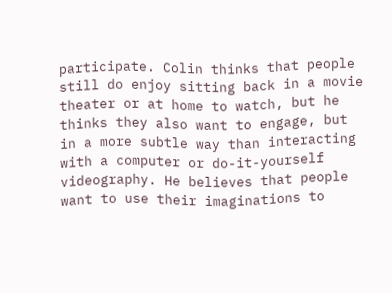participate. Colin thinks that people still do enjoy sitting back in a movie theater or at home to watch, but he thinks they also want to engage, but in a more subtle way than interacting with a computer or do-it-yourself videography. He believes that people want to use their imaginations to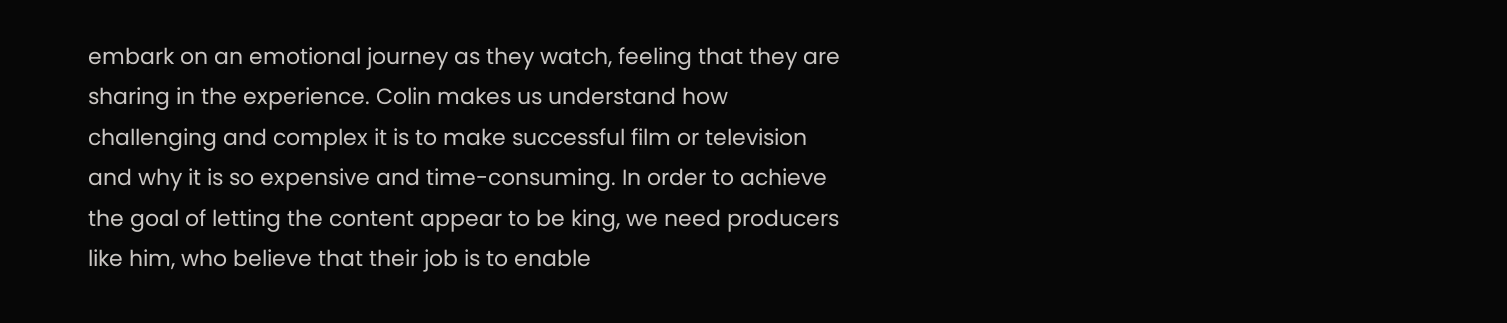embark on an emotional journey as they watch, feeling that they are sharing in the experience. Colin makes us understand how challenging and complex it is to make successful film or television and why it is so expensive and time-consuming. In order to achieve the goal of letting the content appear to be king, we need producers like him, who believe that their job is to enable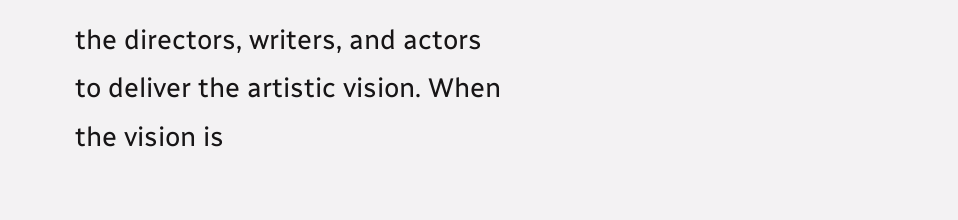the directors, writers, and actors to deliver the artistic vision. When the vision is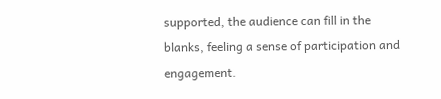supported, the audience can fill in the blanks, feeling a sense of participation and engagement.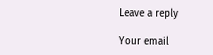Leave a reply

Your email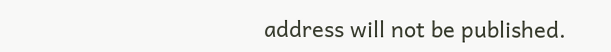address will not be published.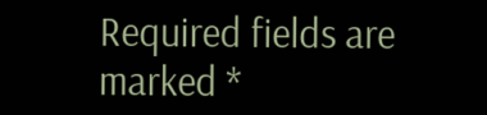Required fields are marked *